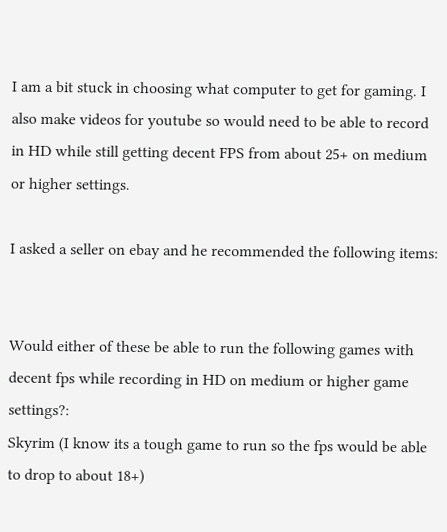I am a bit stuck in choosing what computer to get for gaming. I also make videos for youtube so would need to be able to record in HD while still getting decent FPS from about 25+ on medium or higher settings.

I asked a seller on ebay and he recommended the following items:


Would either of these be able to run the following games with decent fps while recording in HD on medium or higher game settings?:
Skyrim (I know its a tough game to run so the fps would be able to drop to about 18+)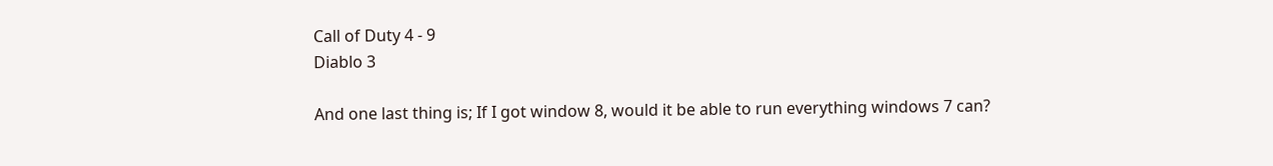Call of Duty 4 - 9
Diablo 3

And one last thing is; If I got window 8, would it be able to run everything windows 7 can?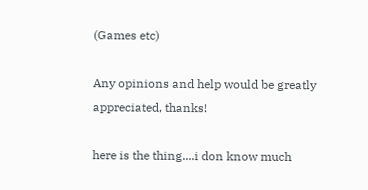(Games etc)

Any opinions and help would be greatly appreciated, thanks!

here is the thing....i don know much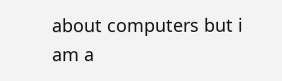about computers but i am a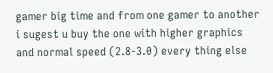gamer big time and from one gamer to another i sugest u buy the one with higher graphics and normal speed (2.8-3.0) every thing else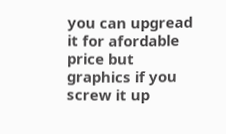you can upgread it for afordable price but graphics if you screw it up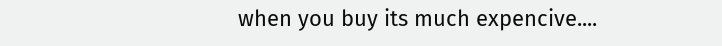when you buy its much expencive....